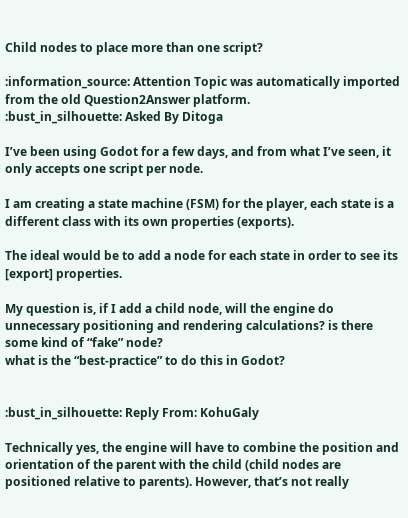Child nodes to place more than one script?

:information_source: Attention Topic was automatically imported from the old Question2Answer platform.
:bust_in_silhouette: Asked By Ditoga

I’ve been using Godot for a few days, and from what I’ve seen, it only accepts one script per node.

I am creating a state machine (FSM) for the player, each state is a different class with its own properties (exports).

The ideal would be to add a node for each state in order to see its [export] properties.

My question is, if I add a child node, will the engine do unnecessary positioning and rendering calculations? is there some kind of “fake” node?
what is the “best-practice” to do this in Godot?


:bust_in_silhouette: Reply From: KohuGaly

Technically yes, the engine will have to combine the position and orientation of the parent with the child (child nodes are positioned relative to parents). However, that’s not really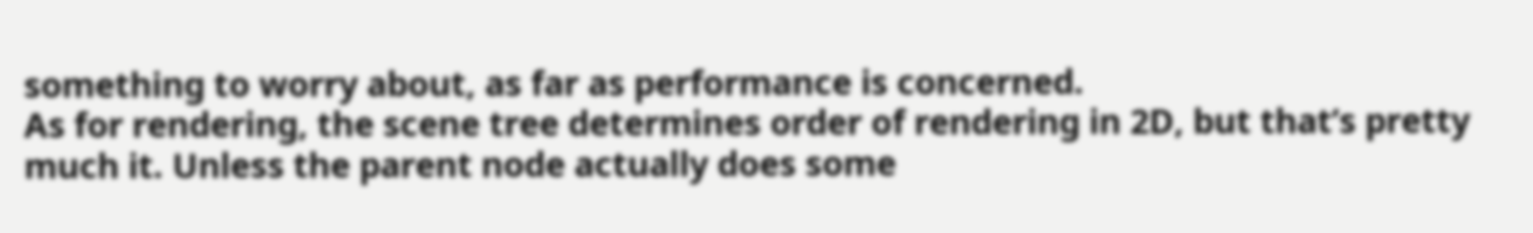something to worry about, as far as performance is concerned.
As for rendering, the scene tree determines order of rendering in 2D, but that’s pretty much it. Unless the parent node actually does some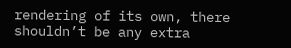rendering of its own, there shouldn’t be any extra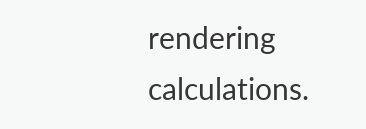rendering calculations.